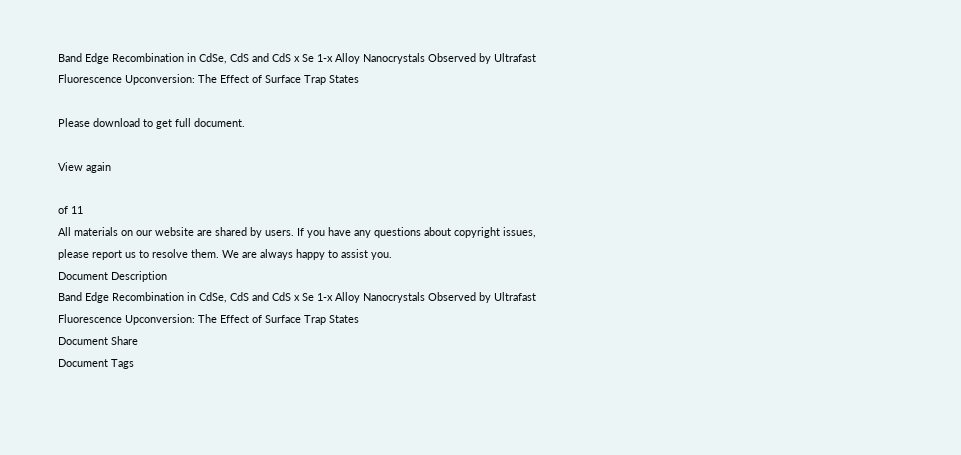Band Edge Recombination in CdSe, CdS and CdS x Se 1-x Alloy Nanocrystals Observed by Ultrafast Fluorescence Upconversion: The Effect of Surface Trap States

Please download to get full document.

View again

of 11
All materials on our website are shared by users. If you have any questions about copyright issues, please report us to resolve them. We are always happy to assist you.
Document Description
Band Edge Recombination in CdSe, CdS and CdS x Se 1-x Alloy Nanocrystals Observed by Ultrafast Fluorescence Upconversion: The Effect of Surface Trap States
Document Share
Document Tags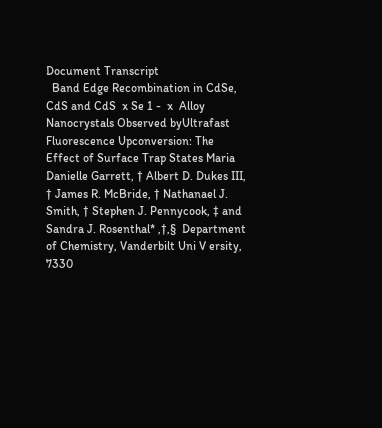Document Transcript
  Band Edge Recombination in CdSe, CdS and CdS  x Se 1 -  x  Alloy Nanocrystals Observed byUltrafast Fluorescence Upconversion: The Effect of Surface Trap States Maria Danielle Garrett, † Albert D. Dukes III, † James R. McBride, † Nathanael J. Smith, † Stephen J. Pennycook, ‡ and Sandra J. Rosenthal* ,†,§  Department of Chemistry, Vanderbilt Uni V ersity, 7330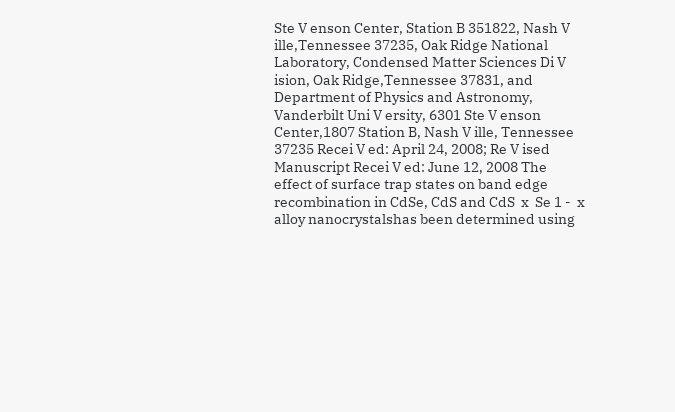Ste V enson Center, Station B 351822, Nash V ille,Tennessee 37235, Oak Ridge National Laboratory, Condensed Matter Sciences Di V ision, Oak Ridge,Tennessee 37831, and Department of Physics and Astronomy, Vanderbilt Uni V ersity, 6301 Ste V enson Center,1807 Station B, Nash V ille, Tennessee 37235 Recei V ed: April 24, 2008; Re V ised Manuscript Recei V ed: June 12, 2008 The effect of surface trap states on band edge recombination in CdSe, CdS and CdS  x  Se 1 -  x   alloy nanocrystalshas been determined using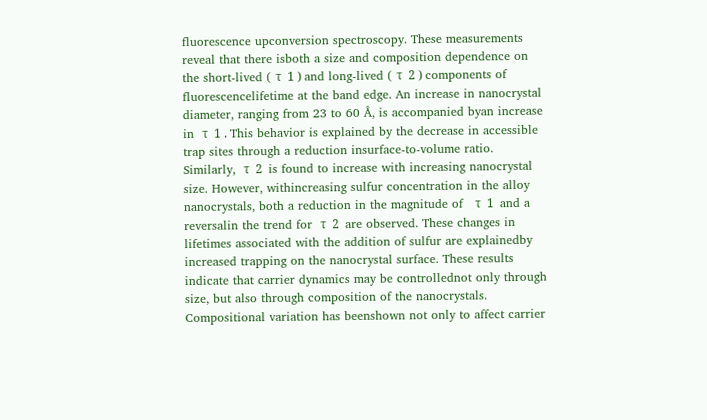fluorescence upconversion spectroscopy. These measurements reveal that there isboth a size and composition dependence on the short-lived ( τ  1 ) and long-lived ( τ  2 ) components of fluorescencelifetime at the band edge. An increase in nanocrystal diameter, ranging from 23 to 60 Å, is accompanied byan increase in  τ  1 . This behavior is explained by the decrease in accessible trap sites through a reduction insurface-to-volume ratio. Similarly,  τ  2  is found to increase with increasing nanocrystal size. However, withincreasing sulfur concentration in the alloy nanocrystals, both a reduction in the magnitude of   τ  1  and a reversalin the trend for  τ  2  are observed. These changes in lifetimes associated with the addition of sulfur are explainedby increased trapping on the nanocrystal surface. These results indicate that carrier dynamics may be controllednot only through size, but also through composition of the nanocrystals. Compositional variation has beenshown not only to affect carrier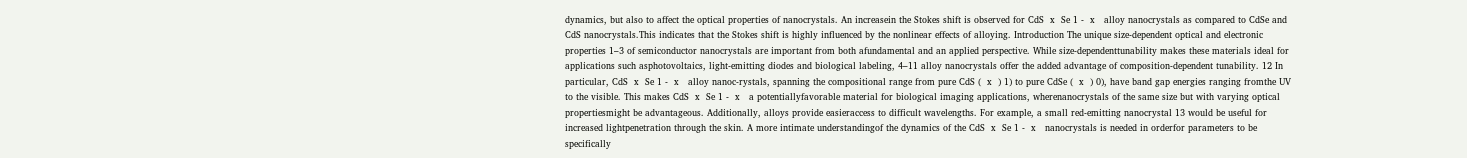dynamics, but also to affect the optical properties of nanocrystals. An increasein the Stokes shift is observed for CdS  x  Se 1 -  x   alloy nanocrystals as compared to CdSe and CdS nanocrystals.This indicates that the Stokes shift is highly influenced by the nonlinear effects of alloying. Introduction The unique size-dependent optical and electronic properties 1–3 of semiconductor nanocrystals are important from both afundamental and an applied perspective. While size-dependenttunability makes these materials ideal for applications such asphotovoltaics, light-emitting diodes and biological labeling, 4–11 alloy nanocrystals offer the added advantage of composition-dependent tunability. 12 In particular, CdS  x  Se 1 -  x   alloy nanoc-rystals, spanning the compositional range from pure CdS (  x  ) 1) to pure CdSe (  x  ) 0), have band gap energies ranging fromthe UV to the visible. This makes CdS  x  Se 1 -  x   a potentiallyfavorable material for biological imaging applications, wherenanocrystals of the same size but with varying optical propertiesmight be advantageous. Additionally, alloys provide easieraccess to difficult wavelengths. For example, a small red-emitting nanocrystal 13 would be useful for increased lightpenetration through the skin. A more intimate understandingof the dynamics of the CdS  x  Se 1 -  x   nanocrystals is needed in orderfor parameters to be specifically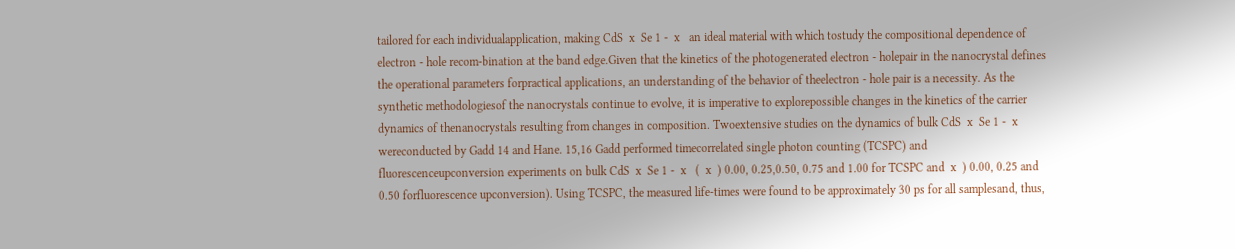tailored for each individualapplication, making CdS  x  Se 1 -  x   an ideal material with which tostudy the compositional dependence of electron - hole recom-bination at the band edge.Given that the kinetics of the photogenerated electron - holepair in the nanocrystal defines the operational parameters forpractical applications, an understanding of the behavior of theelectron - hole pair is a necessity. As the synthetic methodologiesof the nanocrystals continue to evolve, it is imperative to explorepossible changes in the kinetics of the carrier dynamics of thenanocrystals resulting from changes in composition. Twoextensive studies on the dynamics of bulk CdS  x  Se 1 -  x   wereconducted by Gadd 14 and Hane. 15,16 Gadd performed timecorrelated single photon counting (TCSPC) and fluorescenceupconversion experiments on bulk CdS  x  Se 1 -  x   (  x  ) 0.00, 0.25,0.50, 0.75 and 1.00 for TCSPC and  x  ) 0.00, 0.25 and 0.50 forfluorescence upconversion). Using TCSPC, the measured life-times were found to be approximately 30 ps for all samplesand, thus,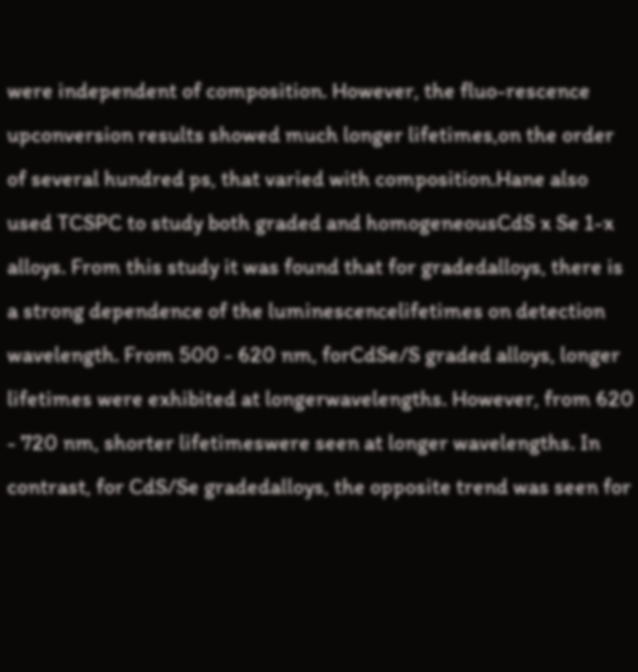were independent of composition. However, the fluo-rescence upconversion results showed much longer lifetimes,on the order of several hundred ps, that varied with composition.Hane also used TCSPC to study both graded and homogeneousCdS x Se 1-x  alloys. From this study it was found that for gradedalloys, there is a strong dependence of the luminescencelifetimes on detection wavelength. From 500 - 620 nm, forCdSe/S graded alloys, longer lifetimes were exhibited at longerwavelengths. However, from 620 - 720 nm, shorter lifetimeswere seen at longer wavelengths. In contrast, for CdS/Se gradedalloys, the opposite trend was seen for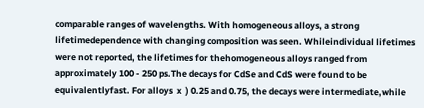comparable ranges of wavelengths. With homogeneous alloys, a strong lifetimedependence with changing composition was seen. Whileindividual lifetimes were not reported, the lifetimes for thehomogeneous alloys ranged from approximately 100 - 250 ps.The decays for CdSe and CdS were found to be equivalentlyfast. For alloys  x  ) 0.25 and 0.75, the decays were intermediate,while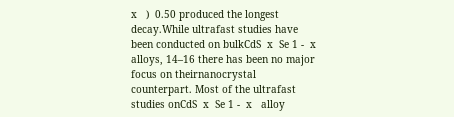x   )  0.50 produced the longest decay.While ultrafast studies have been conducted on bulkCdS  x  Se 1 -  x   alloys, 14–16 there has been no major focus on theirnanocrystal counterpart. Most of the ultrafast studies onCdS  x  Se 1 -  x   alloy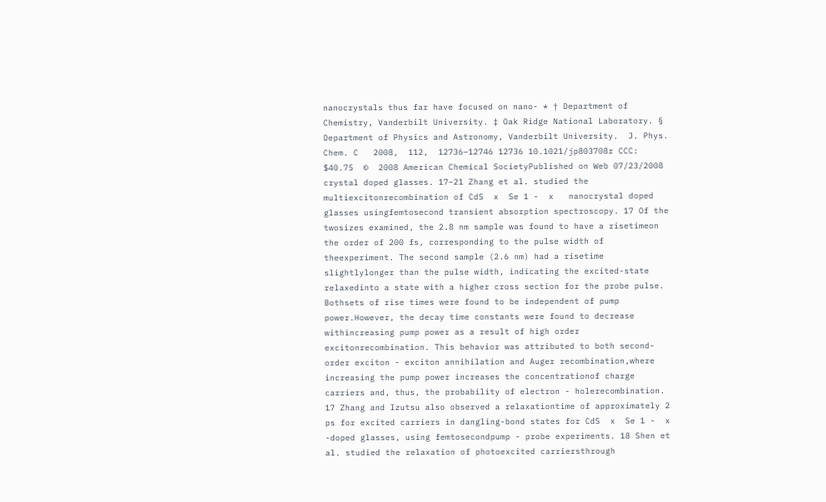nanocrystals thus far have focused on nano- * † Department of Chemistry, Vanderbilt University. ‡ Oak Ridge National Laboratory. § Department of Physics and Astronomy, Vanderbilt University.  J. Phys. Chem. C   2008,  112,  12736–12746 12736 10.1021/jp803708r CCC: $40.75  ©  2008 American Chemical SocietyPublished on Web 07/23/2008  crystal doped glasses. 17–21 Zhang et al. studied the multiexcitonrecombination of CdS  x  Se 1 -  x   nanocrystal doped glasses usingfemtosecond transient absorption spectroscopy. 17 Of the twosizes examined, the 2.8 nm sample was found to have a risetimeon the order of 200 fs, corresponding to the pulse width of theexperiment. The second sample (2.6 nm) had a risetime slightlylonger than the pulse width, indicating the excited-state relaxedinto a state with a higher cross section for the probe pulse. Bothsets of rise times were found to be independent of pump power.However, the decay time constants were found to decrease withincreasing pump power as a result of high order excitonrecombination. This behavior was attributed to both second-order exciton - exciton annihilation and Auger recombination,where increasing the pump power increases the concentrationof charge carriers and, thus, the probability of electron - holerecombination. 17 Zhang and Izutsu also observed a relaxationtime of approximately 2 ps for excited carriers in dangling-bond states for CdS  x  Se 1 -  x  -doped glasses, using femtosecondpump - probe experiments. 18 Shen et al. studied the relaxation of photoexcited carriersthrough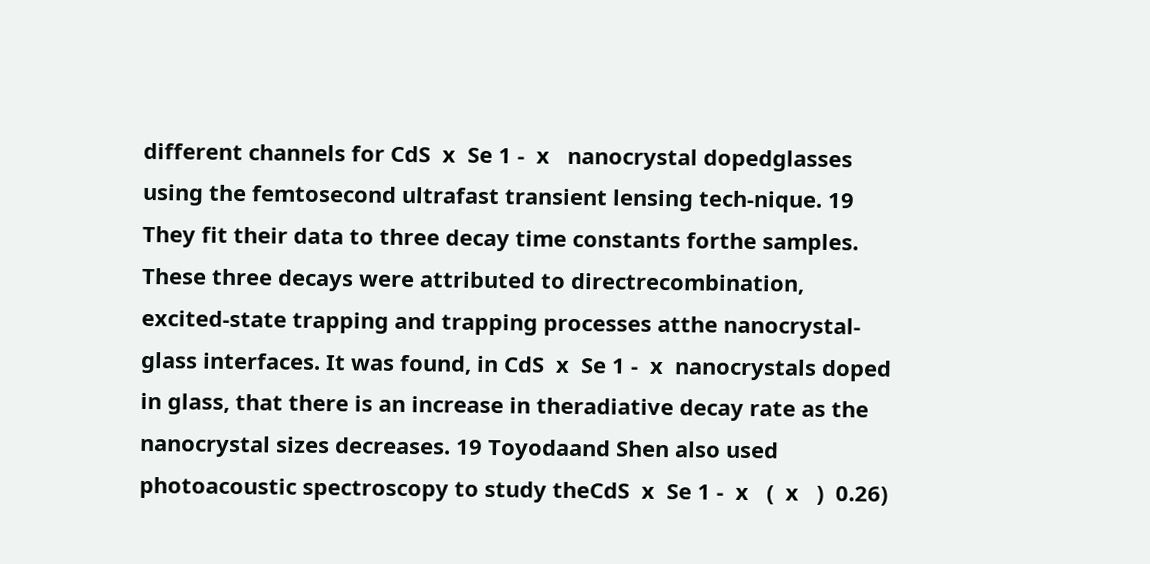different channels for CdS  x  Se 1 -  x   nanocrystal dopedglasses using the femtosecond ultrafast transient lensing tech-nique. 19 They fit their data to three decay time constants forthe samples. These three decays were attributed to directrecombination, excited-state trapping and trapping processes atthe nanocrystal-glass interfaces. It was found, in CdS  x  Se 1 -  x  nanocrystals doped in glass, that there is an increase in theradiative decay rate as the nanocrystal sizes decreases. 19 Toyodaand Shen also used photoacoustic spectroscopy to study theCdS  x  Se 1 -  x   (  x   )  0.26)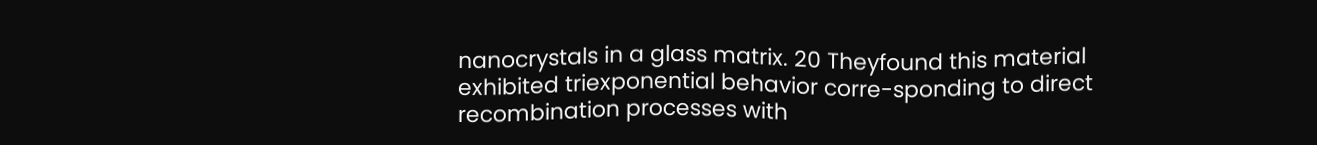nanocrystals in a glass matrix. 20 Theyfound this material exhibited triexponential behavior corre-sponding to direct recombination processes with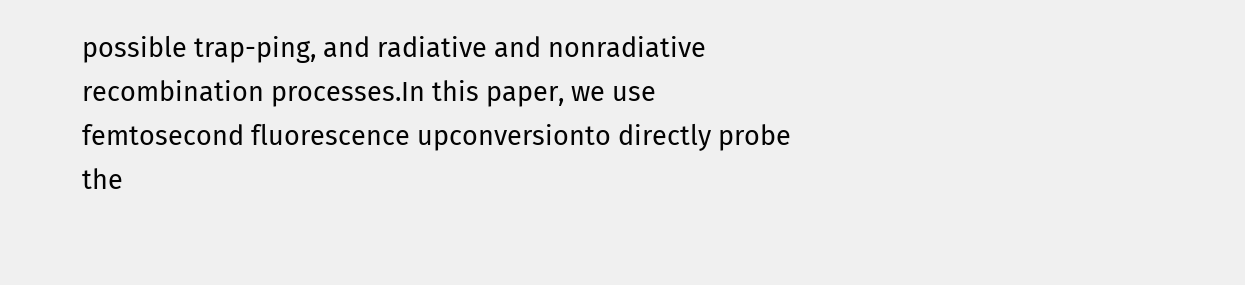possible trap-ping, and radiative and nonradiative recombination processes.In this paper, we use femtosecond fluorescence upconversionto directly probe the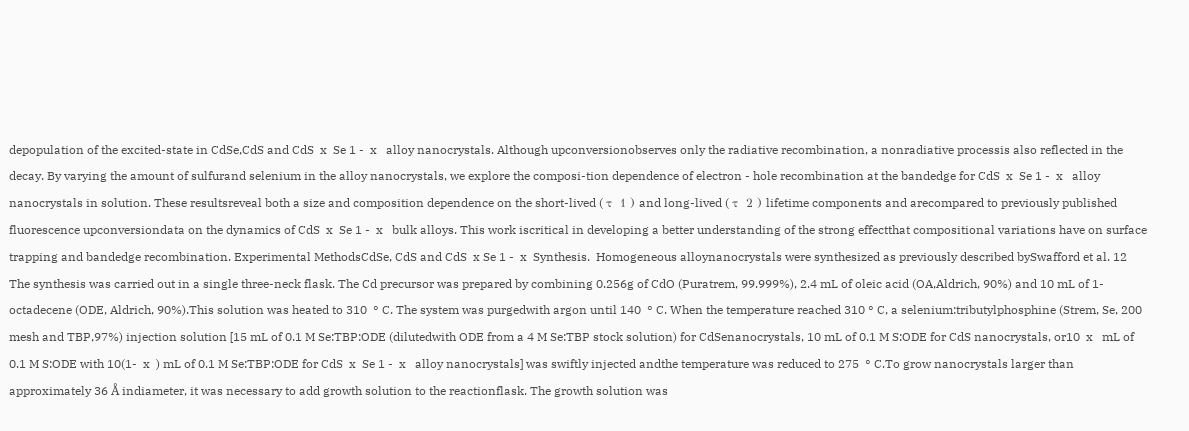depopulation of the excited-state in CdSe,CdS and CdS  x  Se 1 -  x   alloy nanocrystals. Although upconversionobserves only the radiative recombination, a nonradiative processis also reflected in the decay. By varying the amount of sulfurand selenium in the alloy nanocrystals, we explore the composi-tion dependence of electron - hole recombination at the bandedge for CdS  x  Se 1 -  x   alloy nanocrystals in solution. These resultsreveal both a size and composition dependence on the short-lived ( τ  1 ) and long-lived ( τ  2 ) lifetime components and arecompared to previously published fluorescence upconversiondata on the dynamics of CdS  x  Se 1 -  x   bulk alloys. This work iscritical in developing a better understanding of the strong effectthat compositional variations have on surface trapping and bandedge recombination. Experimental MethodsCdSe, CdS and CdS  x Se 1 -  x  Synthesis.  Homogeneous alloynanocrystals were synthesized as previously described bySwafford et al. 12 The synthesis was carried out in a single three-neck flask. The Cd precursor was prepared by combining 0.256g of CdO (Puratrem, 99.999%), 2.4 mL of oleic acid (OA,Aldrich, 90%) and 10 mL of 1-octadecene (ODE, Aldrich, 90%).This solution was heated to 310  ° C. The system was purgedwith argon until 140  ° C. When the temperature reached 310 ° C, a selenium:tributylphosphine (Strem, Se, 200 mesh and TBP,97%) injection solution [15 mL of 0.1 M Se:TBP:ODE (dilutedwith ODE from a 4 M Se:TBP stock solution) for CdSenanocrystals, 10 mL of 0.1 M S:ODE for CdS nanocrystals, or10  x   mL of 0.1 M S:ODE with 10(1-  x  ) mL of 0.1 M Se:TBP:ODE for CdS  x  Se 1 -  x   alloy nanocrystals] was swiftly injected andthe temperature was reduced to 275  ° C.To grow nanocrystals larger than approximately 36 Å indiameter, it was necessary to add growth solution to the reactionflask. The growth solution was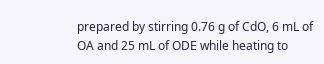prepared by stirring 0.76 g of CdO, 6 mL of OA and 25 mL of ODE while heating to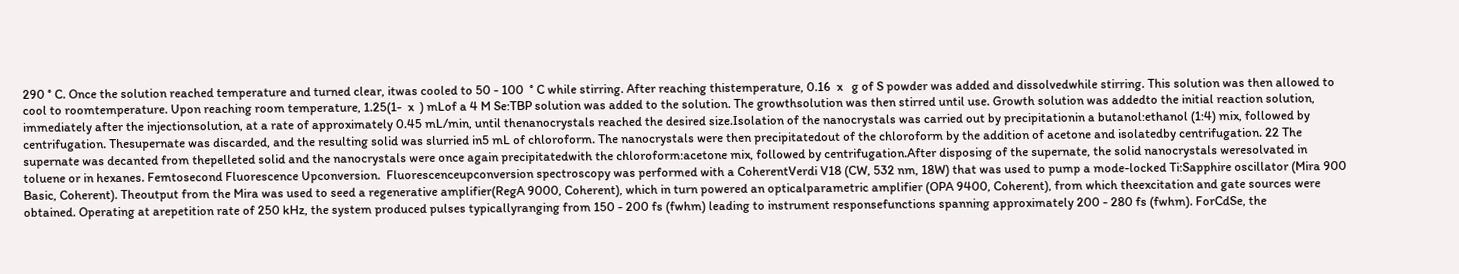290 ° C. Once the solution reached temperature and turned clear, itwas cooled to 50 - 100  ° C while stirring. After reaching thistemperature, 0.16  x   g of S powder was added and dissolvedwhile stirring. This solution was then allowed to cool to roomtemperature. Upon reaching room temperature, 1.25(1-  x  ) mLof a 4 M Se:TBP solution was added to the solution. The growthsolution was then stirred until use. Growth solution was addedto the initial reaction solution, immediately after the injectionsolution, at a rate of approximately 0.45 mL/min, until thenanocrystals reached the desired size.Isolation of the nanocrystals was carried out by precipitationin a butanol:ethanol (1:4) mix, followed by centrifugation. Thesupernate was discarded, and the resulting solid was slurried in5 mL of chloroform. The nanocrystals were then precipitatedout of the chloroform by the addition of acetone and isolatedby centrifugation. 22 The supernate was decanted from thepelleted solid and the nanocrystals were once again precipitatedwith the chloroform:acetone mix, followed by centrifugation.After disposing of the supernate, the solid nanocrystals weresolvated in toluene or in hexanes. Femtosecond Fluorescence Upconversion.  Fluorescenceupconversion spectroscopy was performed with a CoherentVerdi V18 (CW, 532 nm, 18W) that was used to pump a mode-locked Ti:Sapphire oscillator (Mira 900 Basic, Coherent). Theoutput from the Mira was used to seed a regenerative amplifier(RegA 9000, Coherent), which in turn powered an opticalparametric amplifier (OPA 9400, Coherent), from which theexcitation and gate sources were obtained. Operating at arepetition rate of 250 kHz, the system produced pulses typicallyranging from 150 - 200 fs (fwhm) leading to instrument responsefunctions spanning approximately 200 - 280 fs (fwhm). ForCdSe, the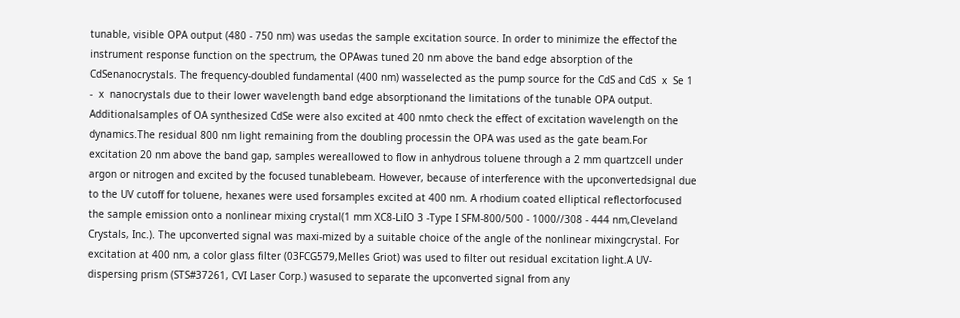tunable, visible OPA output (480 - 750 nm) was usedas the sample excitation source. In order to minimize the effectof the instrument response function on the spectrum, the OPAwas tuned 20 nm above the band edge absorption of the CdSenanocrystals. The frequency-doubled fundamental (400 nm) wasselected as the pump source for the CdS and CdS  x  Se 1 -  x  nanocrystals due to their lower wavelength band edge absorptionand the limitations of the tunable OPA output. Additionalsamples of OA synthesized CdSe were also excited at 400 nmto check the effect of excitation wavelength on the dynamics.The residual 800 nm light remaining from the doubling processin the OPA was used as the gate beam.For excitation 20 nm above the band gap, samples wereallowed to flow in anhydrous toluene through a 2 mm quartzcell under argon or nitrogen and excited by the focused tunablebeam. However, because of interference with the upconvertedsignal due to the UV cutoff for toluene, hexanes were used forsamples excited at 400 nm. A rhodium coated elliptical reflectorfocused the sample emission onto a nonlinear mixing crystal(1 mm XC8-LiIO 3 -Type I SFM-800/500 - 1000//308 - 444 nm,Cleveland Crystals, Inc.). The upconverted signal was maxi-mized by a suitable choice of the angle of the nonlinear mixingcrystal. For excitation at 400 nm, a color glass filter (03FCG579,Melles Griot) was used to filter out residual excitation light.A UV-dispersing prism (STS#37261, CVI Laser Corp.) wasused to separate the upconverted signal from any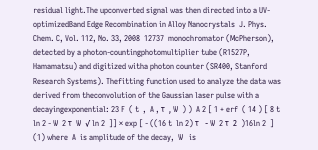residual light.The upconverted signal was then directed into a UV-optimizedBand Edge Recombination in Alloy Nanocrystals  J. Phys. Chem. C, Vol. 112, No. 33, 2008  12737  monochromator (McPherson), detected by a photon-countingphotomultiplier tube (R1527P, Hamamatsu) and digitized witha photon counter (SR400, Stanford Research Systems). Thefitting function used to analyze the data was derived from theconvolution of the Gaussian laser pulse with a decayingexponential: 23 F  ( t  ,  A , τ  , W  ) )  A 2 [ 1 + erf  ( 14 ) [ 8 t  ln 2 - W  2 τ  W  √ ln 2  ]] × exp [ - ((16 t  ln 2) τ   - W  2 τ  2  )16ln 2  ]  (1) where  A  is amplitude of the decay,  W   is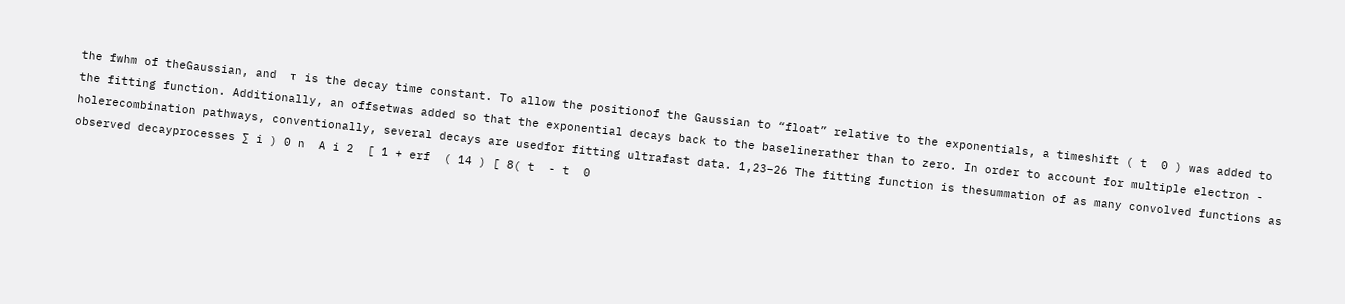the fwhm of theGaussian, and  τ   is the decay time constant. To allow the positionof the Gaussian to “float” relative to the exponentials, a timeshift ( t  0 ) was added to the fitting function. Additionally, an offsetwas added so that the exponential decays back to the baselinerather than to zero. In order to account for multiple electron - holerecombination pathways, conventionally, several decays are usedfor fitting ultrafast data. 1,23–26 The fitting function is thesummation of as many convolved functions as observed decayprocesses ∑ i ) 0 n  A i 2  [ 1 + erf  ( 14 ) [ 8( t  - t  0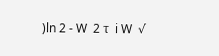)ln 2 - W  2 τ  i W  √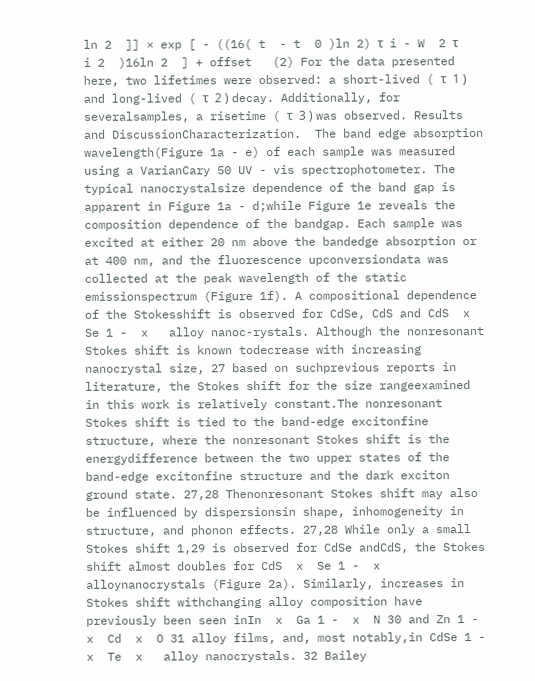ln 2  ]] × exp [ - ((16( t  - t  0 )ln 2) τ  i - W  2 τ  i 2  )16ln 2  ] + offset   (2) For the data presented here, two lifetimes were observed: a short-lived ( τ  1 ) and long-lived ( τ  2 ) decay. Additionally, for severalsamples, a risetime ( τ  3 ) was observed. Results and DiscussionCharacterization.  The band edge absorption wavelength(Figure 1a - e) of each sample was measured using a VarianCary 50 UV - vis spectrophotometer. The typical nanocrystalsize dependence of the band gap is apparent in Figure 1a - d;while Figure 1e reveals the composition dependence of the bandgap. Each sample was excited at either 20 nm above the bandedge absorption or at 400 nm, and the fluorescence upconversiondata was collected at the peak wavelength of the static emissionspectrum (Figure 1f). A compositional dependence of the Stokesshift is observed for CdSe, CdS and CdS  x  Se 1 -  x   alloy nanoc-rystals. Although the nonresonant Stokes shift is known todecrease with increasing nanocrystal size, 27 based on suchprevious reports in literature, the Stokes shift for the size rangeexamined in this work is relatively constant.The nonresonant Stokes shift is tied to the band-edge excitonfine structure, where the nonresonant Stokes shift is the energydifference between the two upper states of the band-edge excitonfine structure and the dark exciton ground state. 27,28 Thenonresonant Stokes shift may also be influenced by dispersionsin shape, inhomogeneity in structure, and phonon effects. 27,28 While only a small Stokes shift 1,29 is observed for CdSe andCdS, the Stokes shift almost doubles for CdS  x  Se 1 -  x   alloynanocrystals (Figure 2a). Similarly, increases in Stokes shift withchanging alloy composition have previously been seen inIn  x  Ga 1 -  x  N 30 and Zn 1 -  x  Cd  x  O 31 alloy films, and, most notably,in CdSe 1 -  x  Te  x   alloy nanocrystals. 32 Bailey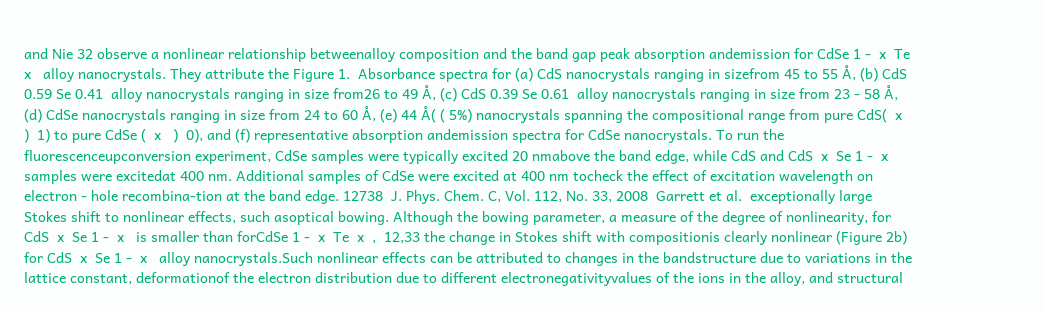and Nie 32 observe a nonlinear relationship betweenalloy composition and the band gap peak absorption andemission for CdSe 1 -  x  Te  x   alloy nanocrystals. They attribute the Figure 1.  Absorbance spectra for (a) CdS nanocrystals ranging in sizefrom 45 to 55 Å, (b) CdS 0.59 Se 0.41  alloy nanocrystals ranging in size from26 to 49 Å, (c) CdS 0.39 Se 0.61  alloy nanocrystals ranging in size from 23 - 58 Å, (d) CdSe nanocrystals ranging in size from 24 to 60 Å, (e) 44 Å( ( 5%) nanocrystals spanning the compositional range from pure CdS(  x   )  1) to pure CdSe (  x   )  0), and (f) representative absorption andemission spectra for CdSe nanocrystals. To run the fluorescenceupconversion experiment, CdSe samples were typically excited 20 nmabove the band edge, while CdS and CdS  x  Se 1 -  x   samples were excitedat 400 nm. Additional samples of CdSe were excited at 400 nm tocheck the effect of excitation wavelength on electron - hole recombina-tion at the band edge. 12738  J. Phys. Chem. C, Vol. 112, No. 33, 2008  Garrett et al.  exceptionally large Stokes shift to nonlinear effects, such asoptical bowing. Although the bowing parameter, a measure of the degree of nonlinearity, for CdS  x  Se 1 -  x   is smaller than forCdSe 1 -  x  Te  x  ,  12,33 the change in Stokes shift with compositionis clearly nonlinear (Figure 2b) for CdS  x  Se 1 -  x   alloy nanocrystals.Such nonlinear effects can be attributed to changes in the bandstructure due to variations in the lattice constant, deformationof the electron distribution due to different electronegativityvalues of the ions in the alloy, and structural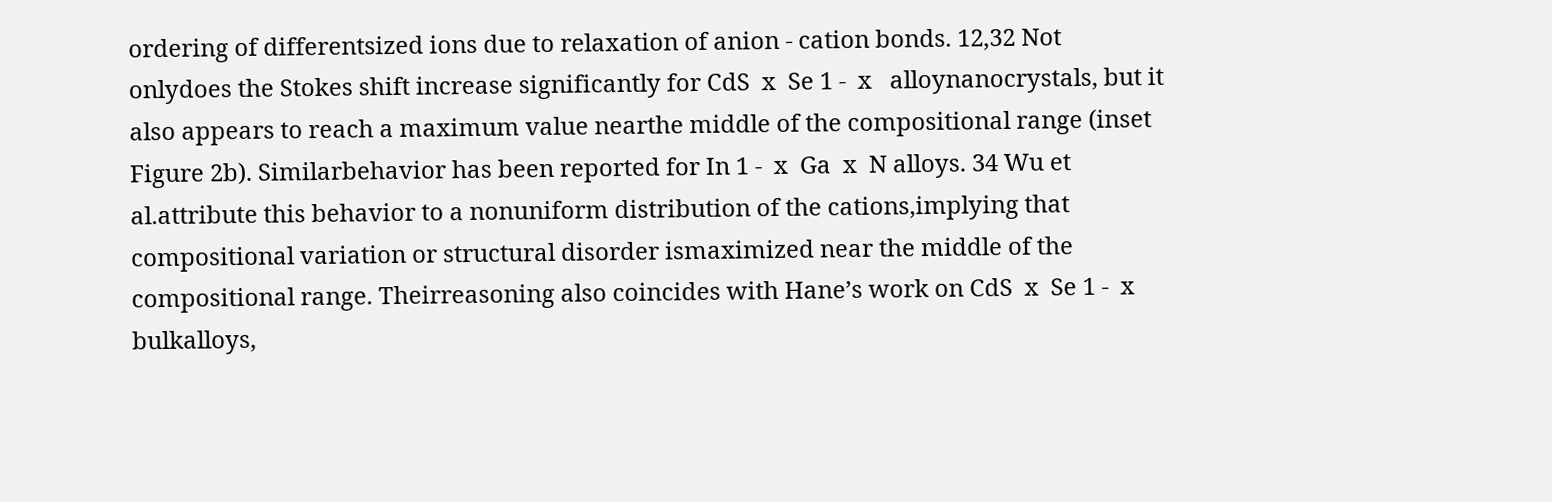ordering of differentsized ions due to relaxation of anion - cation bonds. 12,32 Not onlydoes the Stokes shift increase significantly for CdS  x  Se 1 -  x   alloynanocrystals, but it also appears to reach a maximum value nearthe middle of the compositional range (inset Figure 2b). Similarbehavior has been reported for In 1 -  x  Ga  x  N alloys. 34 Wu et al.attribute this behavior to a nonuniform distribution of the cations,implying that compositional variation or structural disorder ismaximized near the middle of the compositional range. Theirreasoning also coincides with Hane’s work on CdS  x  Se 1 -  x   bulkalloys,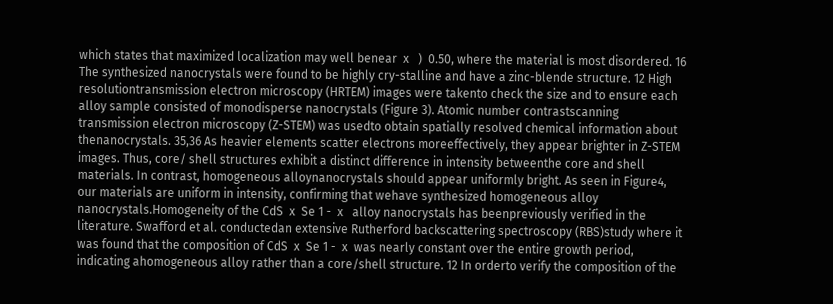which states that maximized localization may well benear  x   )  0.50, where the material is most disordered. 16 The synthesized nanocrystals were found to be highly cry-stalline and have a zinc-blende structure. 12 High resolutiontransmission electron microscopy (HRTEM) images were takento check the size and to ensure each alloy sample consisted of monodisperse nanocrystals (Figure 3). Atomic number contrastscanning transmission electron microscopy (Z-STEM) was usedto obtain spatially resolved chemical information about thenanocrystals. 35,36 As heavier elements scatter electrons moreeffectively, they appear brighter in Z-STEM images. Thus, core/ shell structures exhibit a distinct difference in intensity betweenthe core and shell materials. In contrast, homogeneous alloynanocrystals should appear uniformly bright. As seen in Figure4, our materials are uniform in intensity, confirming that wehave synthesized homogeneous alloy nanocrystals.Homogeneity of the CdS  x  Se 1 -  x   alloy nanocrystals has beenpreviously verified in the literature. Swafford et al. conductedan extensive Rutherford backscattering spectroscopy (RBS)study where it was found that the composition of CdS  x  Se 1 -  x  was nearly constant over the entire growth period, indicating ahomogeneous alloy rather than a core/shell structure. 12 In orderto verify the composition of the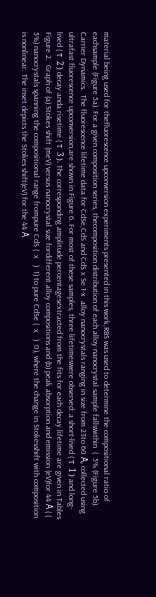material being used for thefluorescence upconversion experiments presented in this work,RBS was used to determine the compositional ratio of eachsample (Figure 5a). For a given composition series, thecomposition distribution of each alloy nanocrystal sample fallswithin  (  5% (Figure 5b). Carrier Dynamics.  The fluorescence lifetime data for CdSe,CdS and CdS x Se 1-x  alloy nanocrystals ranging in size from 23to 60 Å, collected using ultrafast fluorescence upconversion,are shown in Figure 6. For most of these samples, three lifetimeswere observed: a short-lived ( τ  1 ) and long-lived ( τ  2 ) decay anda risetime ( τ  3 ). The corresponding amplitude percentagesextracted from the fits for each decay lifetime are given in Tables Figure 2.  Graph of (a) Stokes shift (meV) versus nanocrystal size fordifferent alloy compositions and (b) peak absorption and emission (eV)for 44 Å ( ( 5%) nanocrystals spanning the compositional range frompure CdS (  x   )  1) to pure CdSe (  x   )  0), where the change in Stokesshift with composition is nonlinear. The inset depicts the Stokes shift(eV) for the 44 Å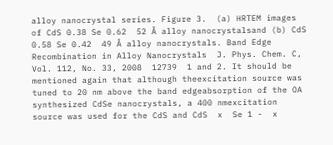alloy nanocrystal series. Figure 3.  (a) HRTEM images of CdS 0.38 Se 0.62  52 Å alloy nanocrystalsand (b) CdS 0.58 Se 0.42  49 Å alloy nanocrystals. Band Edge Recombination in Alloy Nanocrystals  J. Phys. Chem. C, Vol. 112, No. 33, 2008  12739  1 and 2. It should be mentioned again that although theexcitation source was tuned to 20 nm above the band edgeabsorption of the OA synthesized CdSe nanocrystals, a 400 nmexcitation source was used for the CdS and CdS  x  Se 1 -  x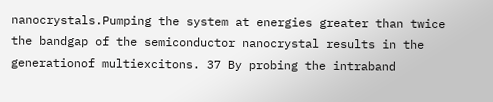nanocrystals.Pumping the system at energies greater than twice the bandgap of the semiconductor nanocrystal results in the generationof multiexcitons. 37 By probing the intraband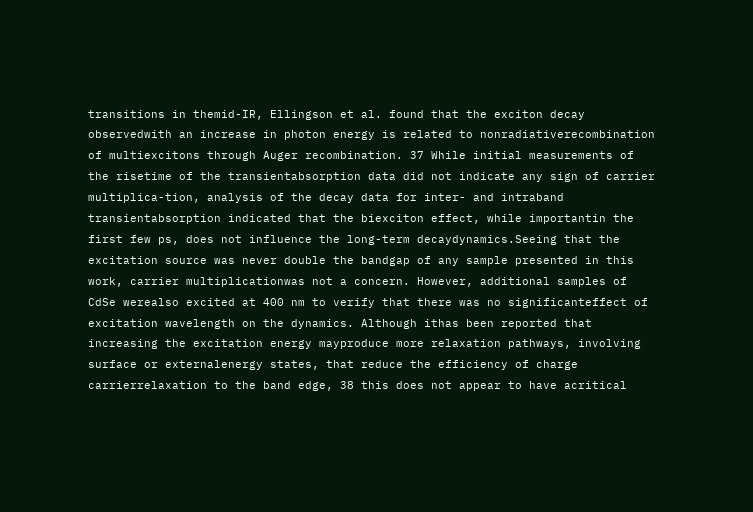transitions in themid-IR, Ellingson et al. found that the exciton decay observedwith an increase in photon energy is related to nonradiativerecombination of multiexcitons through Auger recombination. 37 While initial measurements of the risetime of the transientabsorption data did not indicate any sign of carrier multiplica-tion, analysis of the decay data for inter- and intraband transientabsorption indicated that the biexciton effect, while importantin the first few ps, does not influence the long-term decaydynamics.Seeing that the excitation source was never double the bandgap of any sample presented in this work, carrier multiplicationwas not a concern. However, additional samples of CdSe werealso excited at 400 nm to verify that there was no significanteffect of excitation wavelength on the dynamics. Although ithas been reported that increasing the excitation energy mayproduce more relaxation pathways, involving surface or externalenergy states, that reduce the efficiency of charge carrierrelaxation to the band edge, 38 this does not appear to have acritical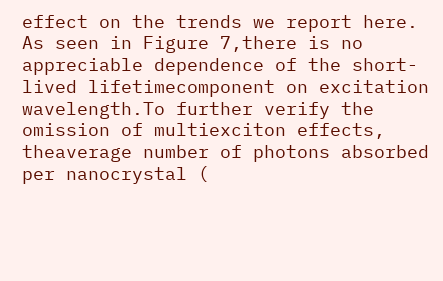effect on the trends we report here. As seen in Figure 7,there is no appreciable dependence of the short-lived lifetimecomponent on excitation wavelength.To further verify the omission of multiexciton effects, theaverage number of photons absorbed per nanocrystal (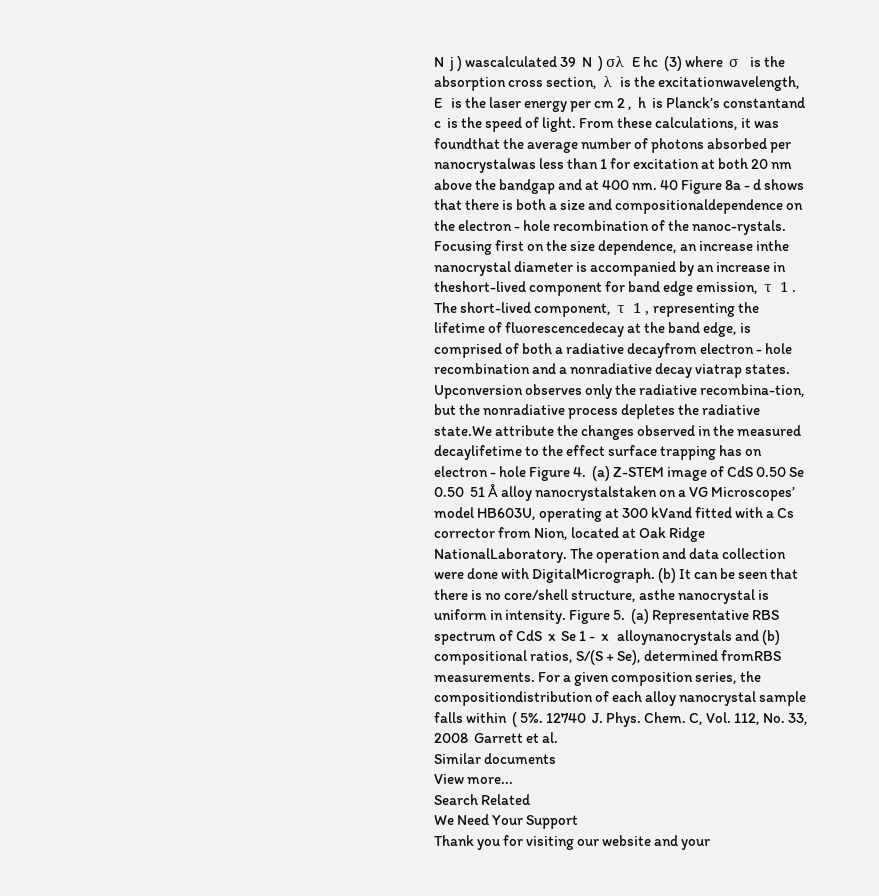N  j ) wascalculated 39  N  ) σλ  E hc  (3) where  σ   is the absorption cross section,  λ  is the excitationwavelength,  E   is the laser energy per cm 2 ,  h  is Planck’s constantand  c  is the speed of light. From these calculations, it was foundthat the average number of photons absorbed per nanocrystalwas less than 1 for excitation at both 20 nm above the bandgap and at 400 nm. 40 Figure 8a - d shows that there is both a size and compositionaldependence on the electron - hole recombination of the nanoc-rystals. Focusing first on the size dependence, an increase inthe nanocrystal diameter is accompanied by an increase in theshort-lived component for band edge emission,  τ  1 . The short-lived component,  τ  1 , representing the lifetime of fluorescencedecay at the band edge, is comprised of both a radiative decayfrom electron - hole recombination and a nonradiative decay viatrap states. Upconversion observes only the radiative recombina-tion, but the nonradiative process depletes the radiative state.We attribute the changes observed in the measured decaylifetime to the effect surface trapping has on electron - hole Figure 4.  (a) Z-STEM image of CdS 0.50 Se 0.50  51 Å alloy nanocrystalstaken on a VG Microscopes’ model HB603U, operating at 300 kVand fitted with a Cs corrector from Nion, located at Oak Ridge NationalLaboratory. The operation and data collection were done with DigitalMicrograph. (b) It can be seen that there is no core/shell structure, asthe nanocrystal is uniform in intensity. Figure 5.  (a) Representative RBS spectrum of CdS  x  Se 1 -  x   alloynanocrystals and (b) compositional ratios, S/(S + Se), determined fromRBS measurements. For a given composition series, the compositiondistribution of each alloy nanocrystal sample falls within  ( 5%. 12740  J. Phys. Chem. C, Vol. 112, No. 33, 2008  Garrett et al.
Similar documents
View more...
Search Related
We Need Your Support
Thank you for visiting our website and your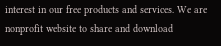interest in our free products and services. We are nonprofit website to share and download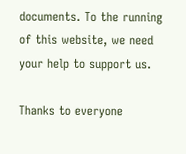documents. To the running of this website, we need your help to support us.

Thanks to everyone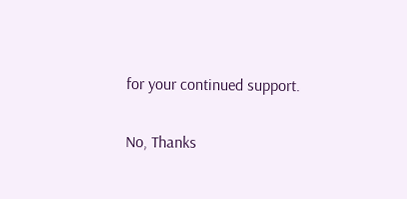for your continued support.

No, Thanks